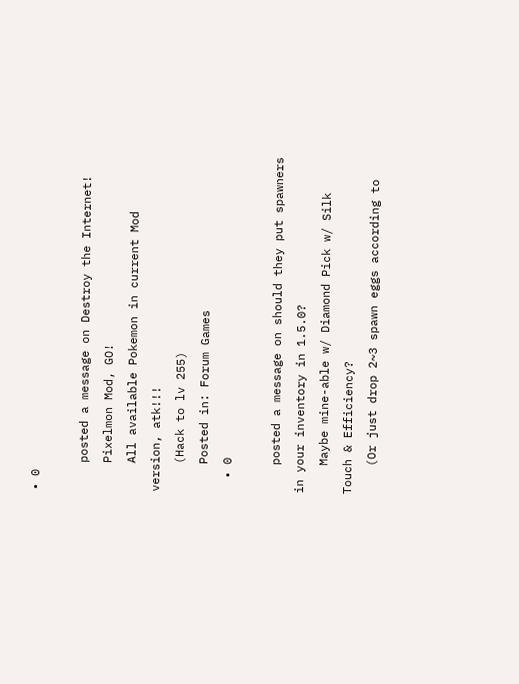• 0

    posted a message on Destroy the Internet!
    Pixelmon Mod, GO!
    All available Pokemon in current Mod version, atk!!!
    (Hack to lv 255)
    Posted in: Forum Games
  • 0

    posted a message on should they put spawners in your inventory in 1.5.0?
    Maybe mine-able w/ Diamond Pick w/ Silk Touch & Efficiency?
    (Or just drop 2~3 spawn eggs according to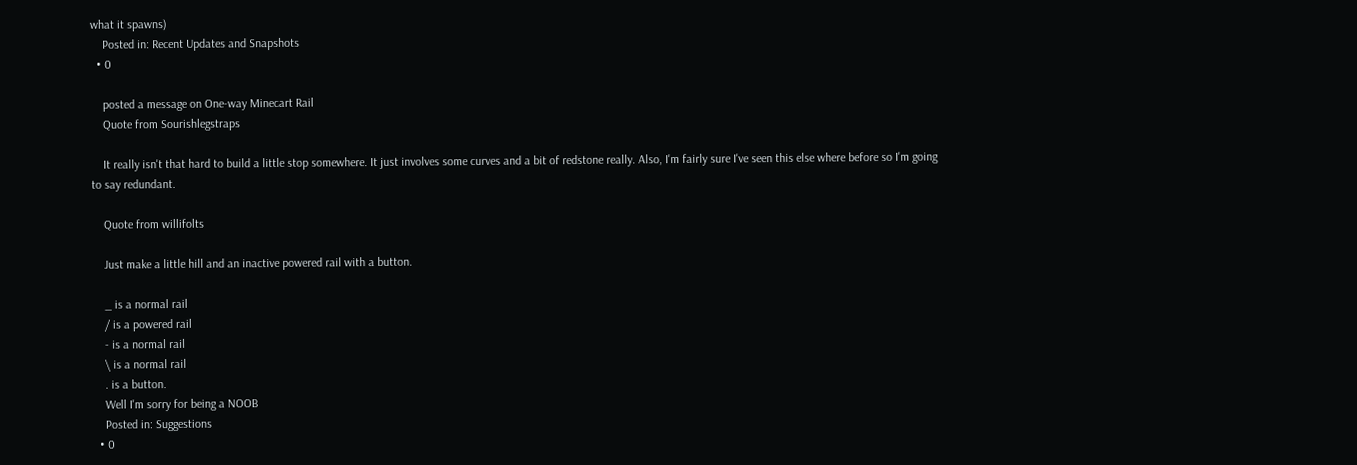what it spawns)
    Posted in: Recent Updates and Snapshots
  • 0

    posted a message on One-way Minecart Rail
    Quote from Sourishlegstraps

    It really isn't that hard to build a little stop somewhere. It just involves some curves and a bit of redstone really. Also, I'm fairly sure I've seen this else where before so I'm going to say redundant.

    Quote from willifolts

    Just make a little hill and an inactive powered rail with a button.

    _ is a normal rail
    / is a powered rail
    - is a normal rail
    \ is a normal rail
    . is a button.
    Well I'm sorry for being a NOOB
    Posted in: Suggestions
  • 0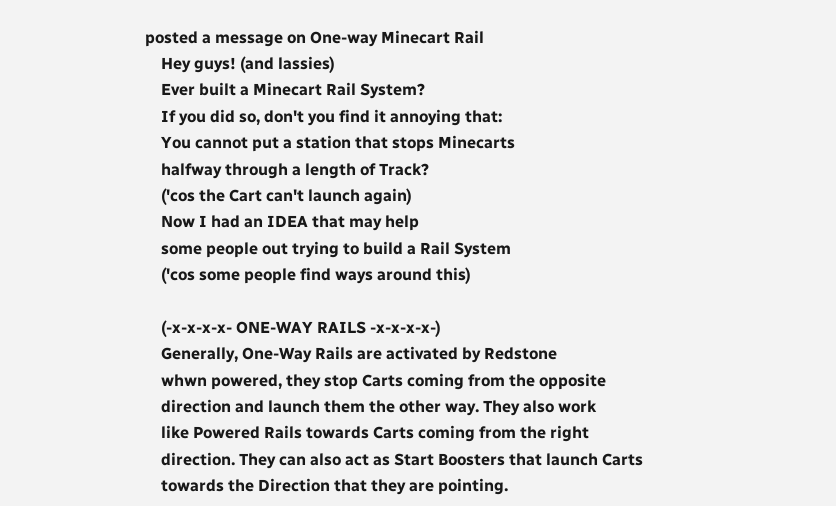posted a message on One-way Minecart Rail
    Hey guys! (and lassies)
    Ever built a Minecart Rail System?
    If you did so, don't you find it annoying that:
    You cannot put a station that stops Minecarts
    halfway through a length of Track?
    ('cos the Cart can't launch again)
    Now I had an IDEA that may help
    some people out trying to build a Rail System
    ('cos some people find ways around this)

    (-x-x-x-x- ONE-WAY RAILS -x-x-x-x-)
    Generally, One-Way Rails are activated by Redstone
    whwn powered, they stop Carts coming from the opposite
    direction and launch them the other way. They also work
    like Powered Rails towards Carts coming from the right
    direction. They can also act as Start Boosters that launch Carts
    towards the Direction that they are pointing.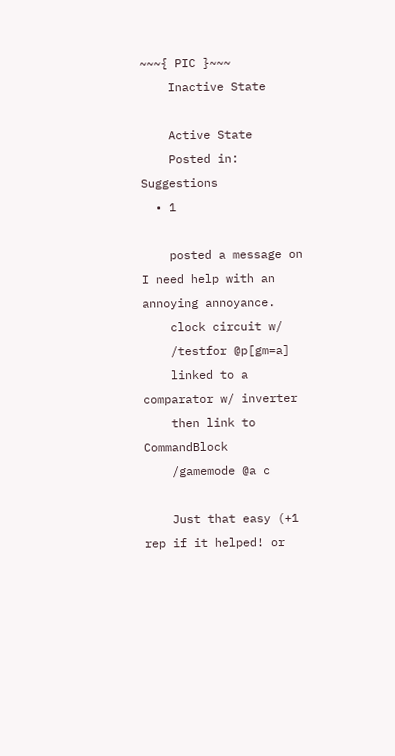~~~{ PIC }~~~
    Inactive State

    Active State
    Posted in: Suggestions
  • 1

    posted a message on I need help with an annoying annoyance.
    clock circuit w/
    /testfor @p[gm=a]
    linked to a comparator w/ inverter
    then link to CommandBlock
    /gamemode @a c

    Just that easy (+1 rep if it helped! or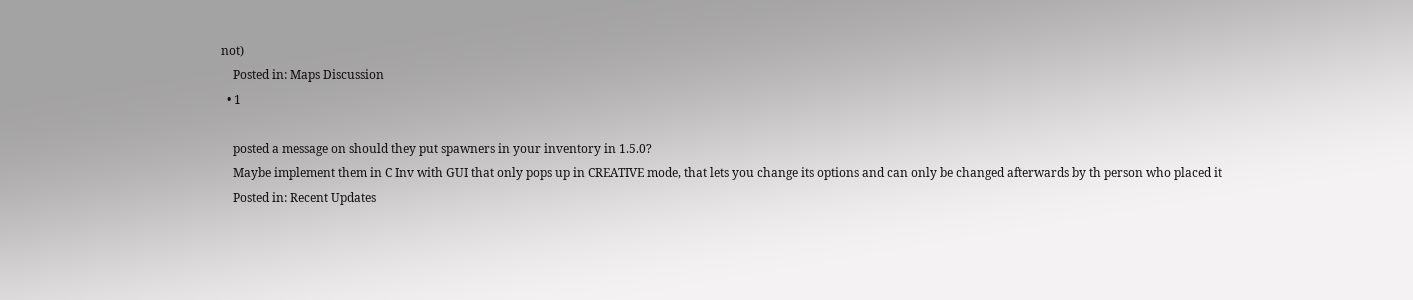not)
    Posted in: Maps Discussion
  • 1

    posted a message on should they put spawners in your inventory in 1.5.0?
    Maybe implement them in C Inv with GUI that only pops up in CREATIVE mode, that lets you change its options and can only be changed afterwards by th person who placed it
    Posted in: Recent Updates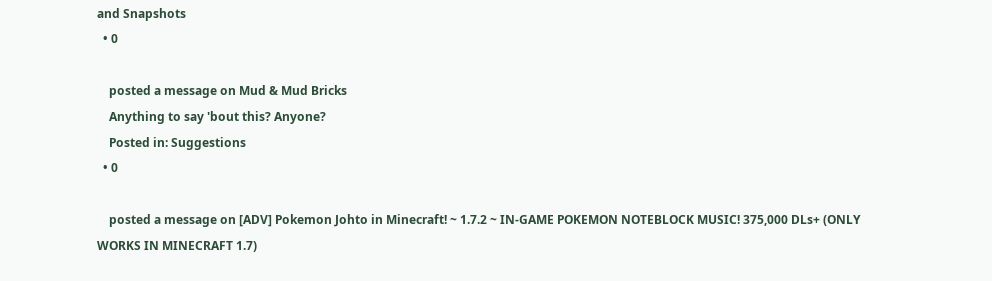and Snapshots
  • 0

    posted a message on Mud & Mud Bricks
    Anything to say 'bout this? Anyone?
    Posted in: Suggestions
  • 0

    posted a message on [ADV] Pokemon Johto in Minecraft! ~ 1.7.2 ~ IN-GAME POKEMON NOTEBLOCK MUSIC! 375,000 DLs+ (ONLY WORKS IN MINECRAFT 1.7)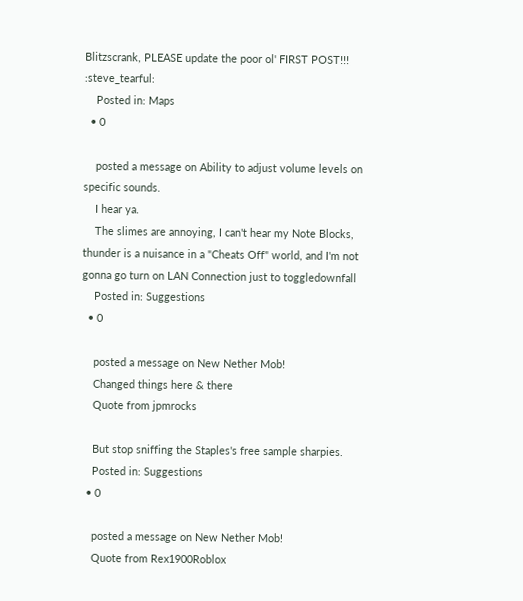Blitzscrank, PLEASE update the poor ol' FIRST POST!!! :steve_tearful:
    Posted in: Maps
  • 0

    posted a message on Ability to adjust volume levels on specific sounds.
    I hear ya.
    The slimes are annoying, I can't hear my Note Blocks, thunder is a nuisance in a "Cheats Off" world, and I'm not gonna go turn on LAN Connection just to toggledownfall
    Posted in: Suggestions
  • 0

    posted a message on New Nether Mob!
    Changed things here & there
    Quote from jpmrocks

    But stop sniffing the Staples's free sample sharpies.
    Posted in: Suggestions
  • 0

    posted a message on New Nether Mob!
    Quote from Rex1900Roblox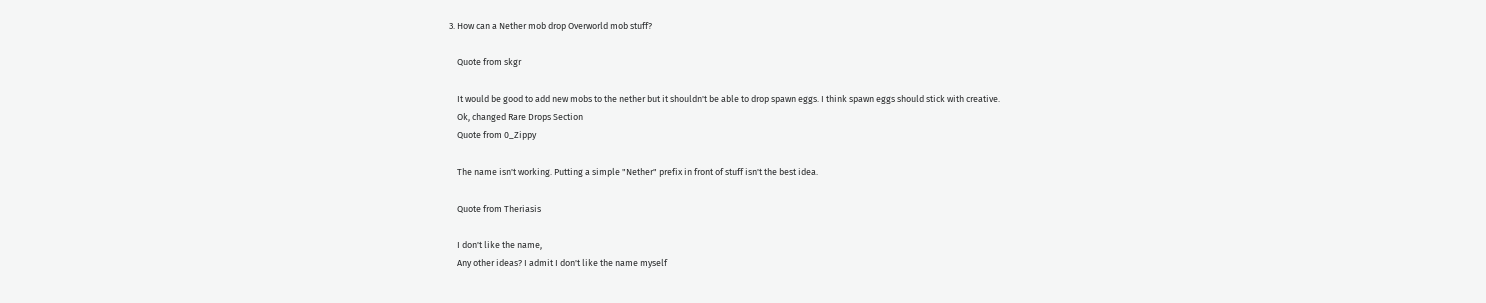3. How can a Nether mob drop Overworld mob stuff?

    Quote from skgr

    It would be good to add new mobs to the nether but it shouldn't be able to drop spawn eggs. I think spawn eggs should stick with creative.
    Ok, changed Rare Drops Section
    Quote from 0_Zippy

    The name isn't working. Putting a simple "Nether" prefix in front of stuff isn't the best idea.

    Quote from Theriasis

    I don't like the name,
    Any other ideas? I admit I don't like the name myself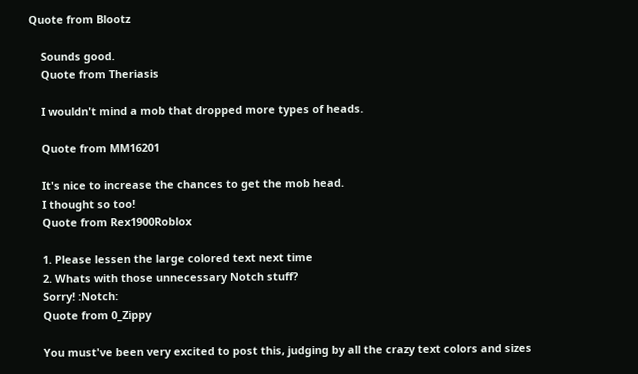Quote from Blootz

    Sounds good.
    Quote from Theriasis

    I wouldn't mind a mob that dropped more types of heads.

    Quote from MM16201

    It's nice to increase the chances to get the mob head.
    I thought so too!
    Quote from Rex1900Roblox

    1. Please lessen the large colored text next time
    2. Whats with those unnecessary Notch stuff?
    Sorry! :Notch:
    Quote from 0_Zippy

    You must've been very excited to post this, judging by all the crazy text colors and sizes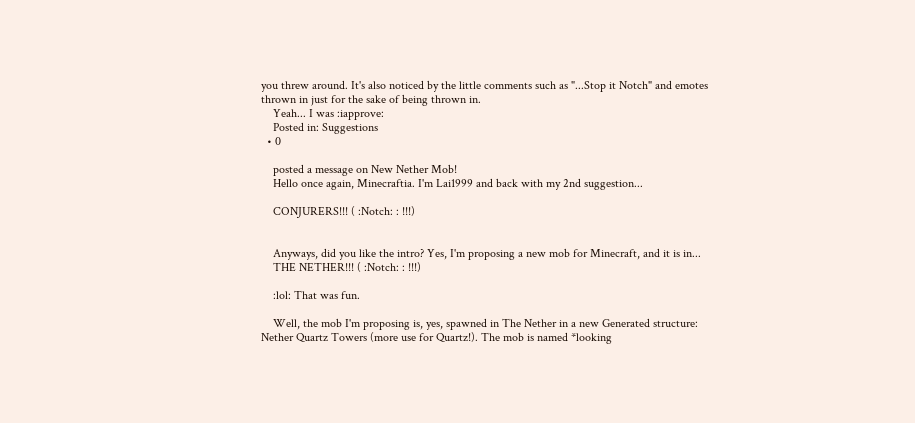you threw around. It's also noticed by the little comments such as "...Stop it Notch" and emotes thrown in just for the sake of being thrown in.
    Yeah... I was :iapprove:
    Posted in: Suggestions
  • 0

    posted a message on New Nether Mob!
    Hello once again, Minecraftia. I'm Lai1999 and back with my 2nd suggestion...

    CONJURERS!!! ( :Notch: : !!!)


    Anyways, did you like the intro? Yes, I'm proposing a new mob for Minecraft, and it is in...
    THE NETHER!!! ( :Notch: : !!!)

    :lol: That was fun.

    Well, the mob I'm proposing is, yes, spawned in The Nether in a new Generated structure: Nether Quartz Towers (more use for Quartz!). The mob is named *looking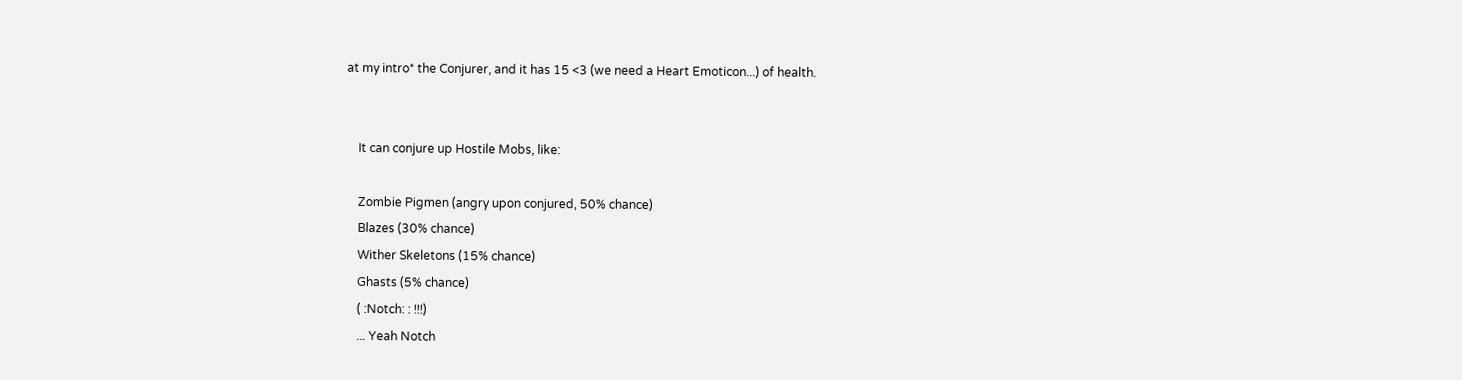at my intro* the Conjurer, and it has 15 <3 (we need a Heart Emoticon...) of health.


    It can conjure up Hostile Mobs, like:

    Zombie Pigmen (angry upon conjured, 50% chance)
    Blazes (30% chance)
    Wither Skeletons (15% chance)
    Ghasts (5% chance)
    ( :Notch: : !!!)
    ... Yeah Notch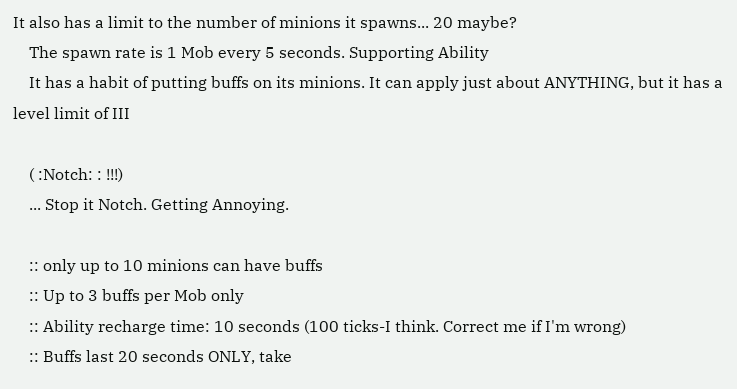It also has a limit to the number of minions it spawns... 20 maybe?
    The spawn rate is 1 Mob every 5 seconds. Supporting Ability
    It has a habit of putting buffs on its minions. It can apply just about ANYTHING, but it has a level limit of III

    ( :Notch: : !!!)
    ... Stop it Notch. Getting Annoying.

    :: only up to 10 minions can have buffs
    :: Up to 3 buffs per Mob only
    :: Ability recharge time: 10 seconds (100 ticks-I think. Correct me if I'm wrong)
    :: Buffs last 20 seconds ONLY, take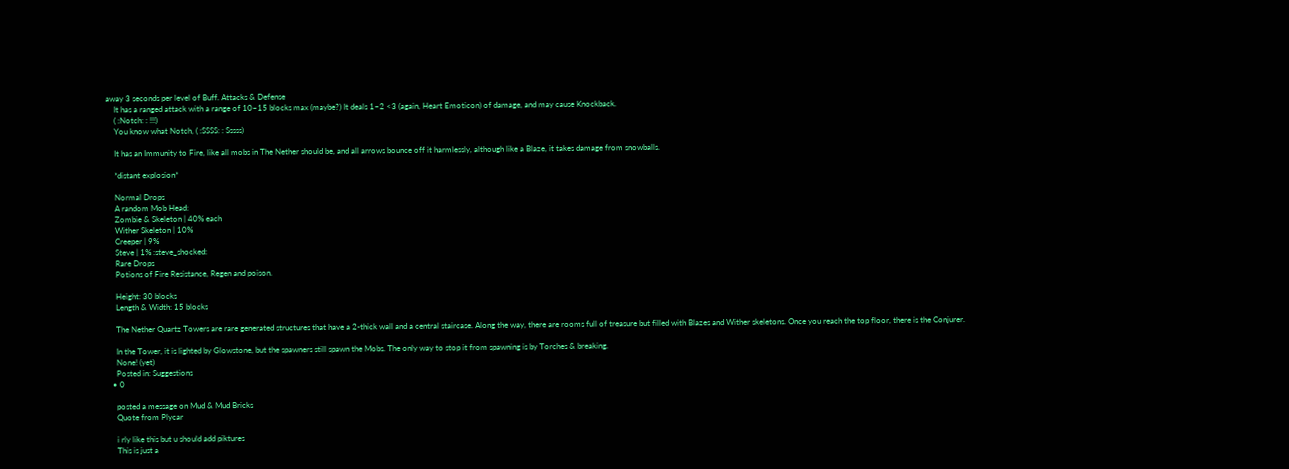away 3 seconds per level of Buff. Attacks & Defense
    It has a ranged attack with a range of 10~15 blocks max (maybe?) It deals 1~2 <3 (again, Heart Emoticon) of damage, and may cause Knockback.
    ( :Notch: : !!!)
    You know what Notch, ( :SSSS: : Sssss)

    It has an Immunity to Fire, like all mobs in The Nether should be, and all arrows bounce off it harmlessly, although like a Blaze, it takes damage from snowballs.

    *distant explosion*

    Normal Drops
    A random Mob Head:
    Zombie & Skeleton | 40% each
    Wither Skeleton | 10%
    Creeper | 9%
    Steve | 1% :steve_shocked:
    Rare Drops
    Potions of Fire Resistance, Regen and poison.

    Height: 30 blocks
    Length & Width: 15 blocks

    The Nether Quartz Towers are rare generated structures that have a 2-thick wall and a central staircase. Along the way, there are rooms full of treasure but filled with Blazes and Wither skeletons. Once you reach the top floor, there is the Conjurer.

    In the Tower, it is lighted by Glowstone, but the spawners still spawn the Mobs. The only way to stop it from spawning is by Torches & breaking.
    None! (yet)
    Posted in: Suggestions
  • 0

    posted a message on Mud & Mud Bricks
    Quote from Plycar

    i rly like this but u should add piktures
    This is just a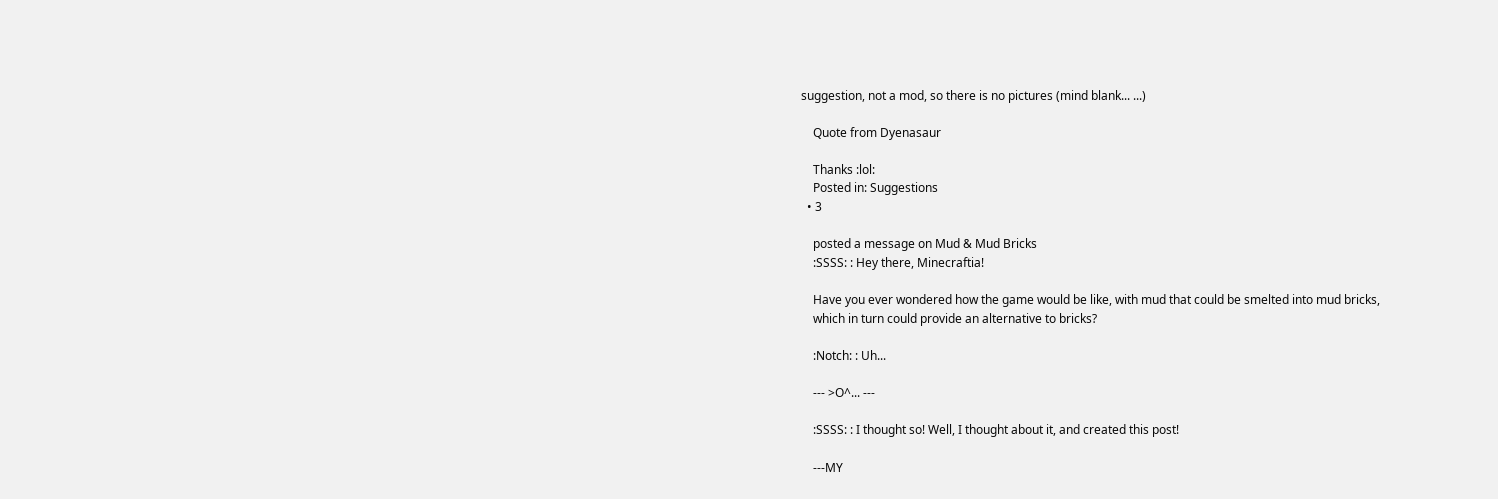suggestion, not a mod, so there is no pictures (mind blank... ...)

    Quote from Dyenasaur

    Thanks :lol:
    Posted in: Suggestions
  • 3

    posted a message on Mud & Mud Bricks
    :SSSS: : Hey there, Minecraftia!

    Have you ever wondered how the game would be like, with mud that could be smelted into mud bricks,
    which in turn could provide an alternative to bricks?

    :Notch: : Uh...

    --- >O^... ---

    :SSSS: : I thought so! Well, I thought about it, and created this post!

    ---MY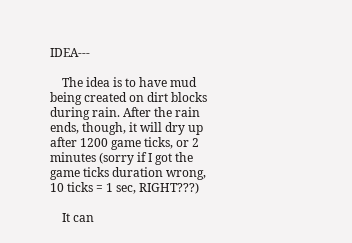IDEA---

    The idea is to have mud being created on dirt blocks during rain. After the rain ends, though, it will dry up after 1200 game ticks, or 2 minutes (sorry if I got the game ticks duration wrong, 10 ticks = 1 sec, RIGHT???)

    It can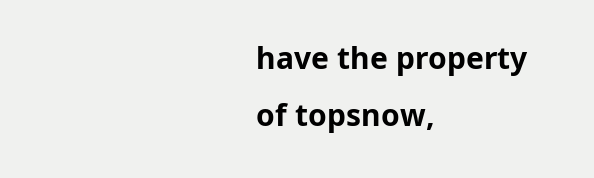have the property of topsnow,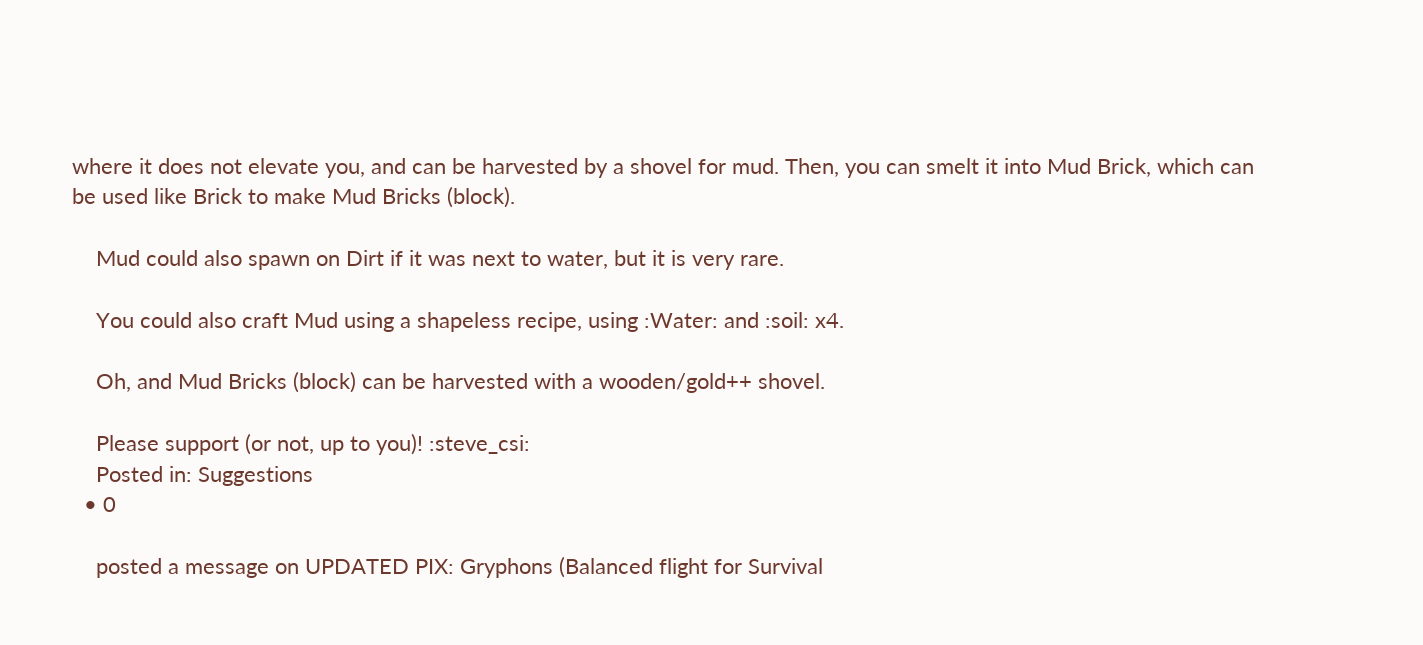where it does not elevate you, and can be harvested by a shovel for mud. Then, you can smelt it into Mud Brick, which can be used like Brick to make Mud Bricks (block).

    Mud could also spawn on Dirt if it was next to water, but it is very rare.

    You could also craft Mud using a shapeless recipe, using :Water: and :soil: x4.

    Oh, and Mud Bricks (block) can be harvested with a wooden/gold++ shovel.

    Please support (or not, up to you)! :steve_csi:
    Posted in: Suggestions
  • 0

    posted a message on UPDATED PIX: Gryphons (Balanced flight for Survival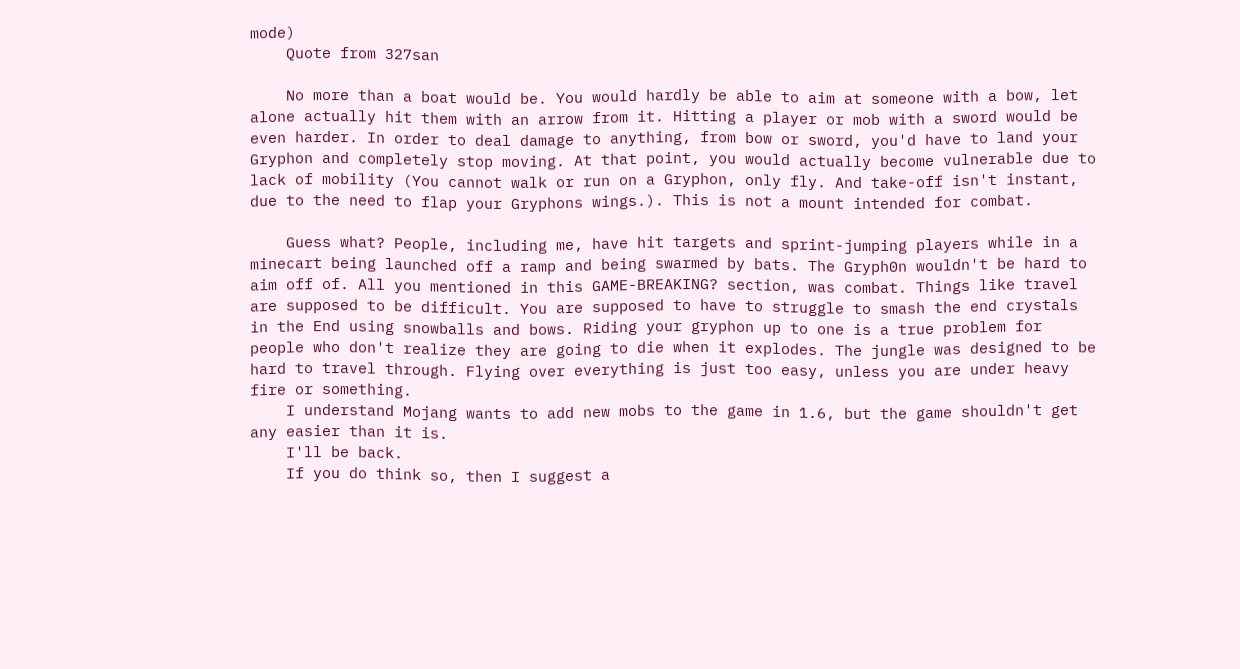mode)
    Quote from 327san

    No more than a boat would be. You would hardly be able to aim at someone with a bow, let alone actually hit them with an arrow from it. Hitting a player or mob with a sword would be even harder. In order to deal damage to anything, from bow or sword, you'd have to land your Gryphon and completely stop moving. At that point, you would actually become vulnerable due to lack of mobility (You cannot walk or run on a Gryphon, only fly. And take-off isn't instant, due to the need to flap your Gryphons wings.). This is not a mount intended for combat.

    Guess what? People, including me, have hit targets and sprint-jumping players while in a minecart being launched off a ramp and being swarmed by bats. The Gryph0n wouldn't be hard to aim off of. All you mentioned in this GAME-BREAKING? section, was combat. Things like travel are supposed to be difficult. You are supposed to have to struggle to smash the end crystals in the End using snowballs and bows. Riding your gryphon up to one is a true problem for people who don't realize they are going to die when it explodes. The jungle was designed to be hard to travel through. Flying over everything is just too easy, unless you are under heavy fire or something.
    I understand Mojang wants to add new mobs to the game in 1.6, but the game shouldn't get any easier than it is.
    I'll be back.
    If you do think so, then I suggest a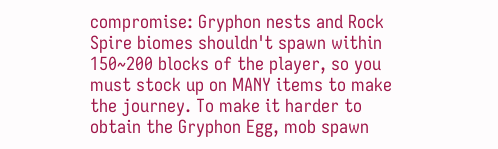compromise: Gryphon nests and Rock Spire biomes shouldn't spawn within 150~200 blocks of the player, so you must stock up on MANY items to make the journey. To make it harder to obtain the Gryphon Egg, mob spawn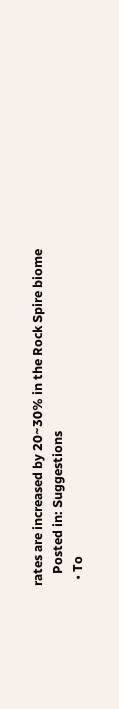rates are increased by 20~30% in the Rock Spire biome
    Posted in: Suggestions
  • To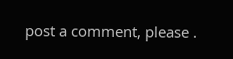post a comment, please .